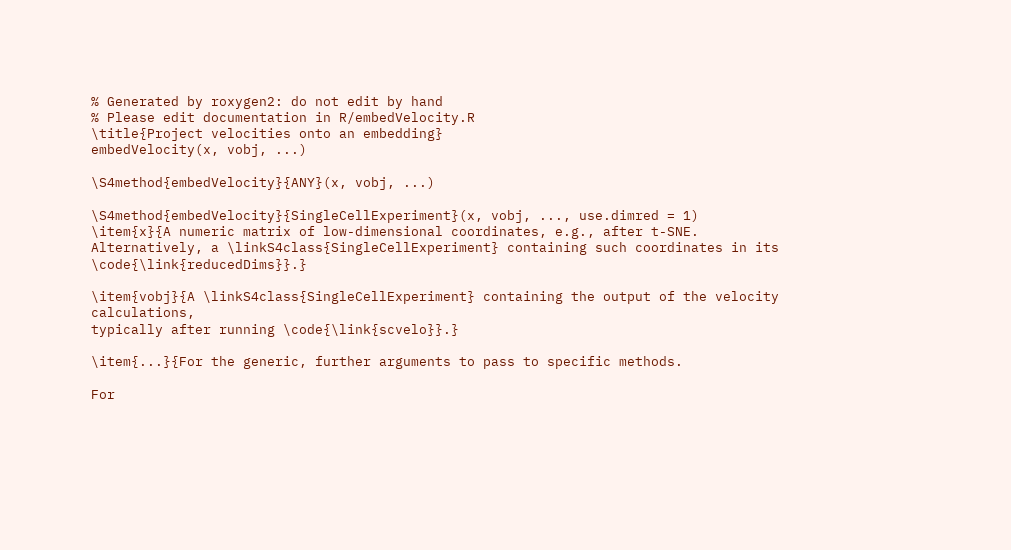% Generated by roxygen2: do not edit by hand
% Please edit documentation in R/embedVelocity.R
\title{Project velocities onto an embedding}
embedVelocity(x, vobj, ...)

\S4method{embedVelocity}{ANY}(x, vobj, ...)

\S4method{embedVelocity}{SingleCellExperiment}(x, vobj, ..., use.dimred = 1)
\item{x}{A numeric matrix of low-dimensional coordinates, e.g., after t-SNE.
Alternatively, a \linkS4class{SingleCellExperiment} containing such coordinates in its \code{\link{reducedDims}}.}

\item{vobj}{A \linkS4class{SingleCellExperiment} containing the output of the velocity calculations,
typically after running \code{\link{scvelo}}.}

\item{...}{For the generic, further arguments to pass to specific methods.

For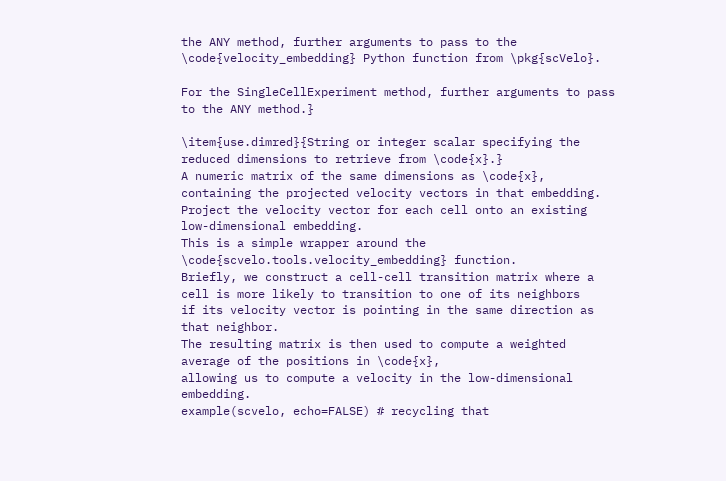the ANY method, further arguments to pass to the \code{velocity_embedding} Python function from \pkg{scVelo}.

For the SingleCellExperiment method, further arguments to pass to the ANY method.}

\item{use.dimred}{String or integer scalar specifying the reduced dimensions to retrieve from \code{x}.}
A numeric matrix of the same dimensions as \code{x}, containing the projected velocity vectors in that embedding.
Project the velocity vector for each cell onto an existing low-dimensional embedding.
This is a simple wrapper around the \code{scvelo.tools.velocity_embedding} function.
Briefly, we construct a cell-cell transition matrix where a cell is more likely to transition to one of its neighbors
if its velocity vector is pointing in the same direction as that neighbor.
The resulting matrix is then used to compute a weighted average of the positions in \code{x},
allowing us to compute a velocity in the low-dimensional embedding.
example(scvelo, echo=FALSE) # recycling that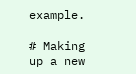example.

# Making up a new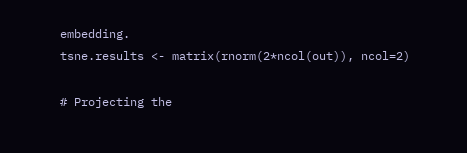embedding.
tsne.results <- matrix(rnorm(2*ncol(out)), ncol=2)

# Projecting the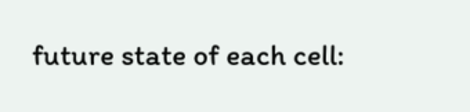future state of each cell: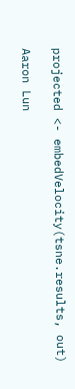projected <- embedVelocity(tsne.results, out)

Aaron Lun